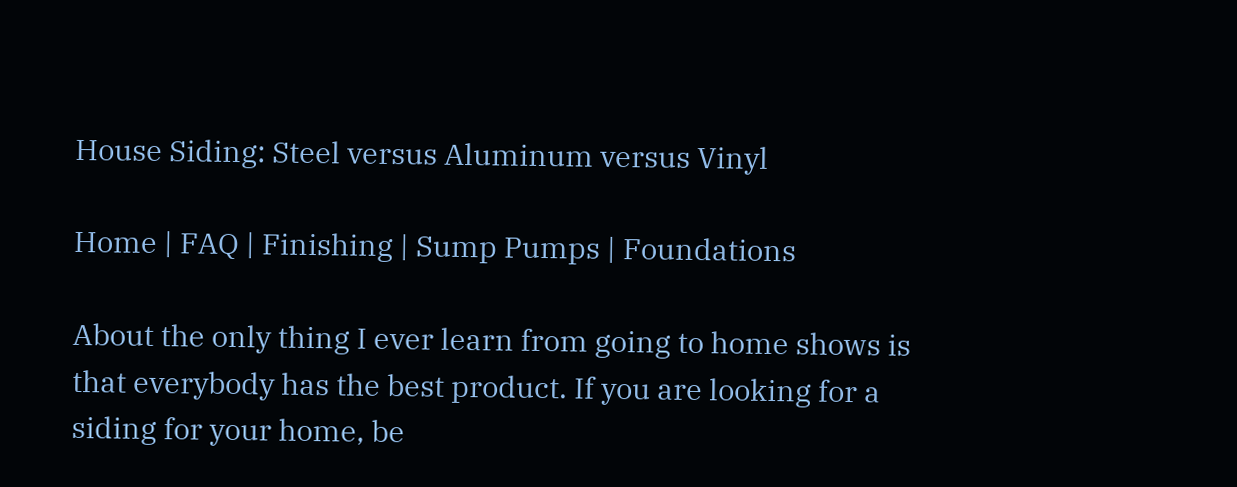House Siding: Steel versus Aluminum versus Vinyl

Home | FAQ | Finishing | Sump Pumps | Foundations

About the only thing I ever learn from going to home shows is that everybody has the best product. If you are looking for a siding for your home, be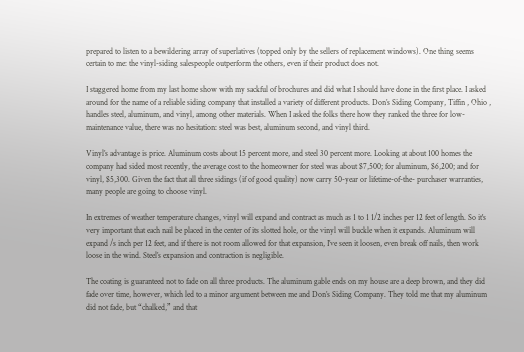prepared to listen to a bewildering array of superlatives (topped only by the sellers of replacement windows). One thing seems certain to me: the vinyl-siding salespeople outperform the others, even if their product does not.

I staggered home from my last home show with my sackful of brochures and did what I should have done in the first place. I asked around for the name of a reliable siding company that installed a variety of different products. Don’s Siding Company, Tiffin , Ohio , handles steel, aluminum, and vinyl, among other materials. When I asked the folks there how they ranked the three for low-maintenance value, there was no hesitation: steel was best, aluminum second, and vinyl third.

Vinyl’s advantage is price. Aluminum costs about 15 percent more, and steel 30 percent more. Looking at about 100 homes the company had sided most recently, the average cost to the homeowner for steel was about $7,500; for aluminum, $6,200; and for vinyl, $5,300. Given the fact that all three sidings (if of good quality) now carry 50-year or lifetime-of-the- purchaser warranties, many people are going to choose vinyl.

In extremes of weather temperature changes, vinyl will expand and contract as much as 1 to 1 1/2 inches per 12 feet of length. So it's very important that each nail be placed in the center of its slotted hole, or the vinyl will buckle when it expands. Aluminum will expand /s inch per 12 feet, and if there is not room allowed for that expansion, I’ve seen it loosen, even break off nails, then work loose in the wind. Steel’s expansion and contraction is negligible.

The coating is guaranteed not to fade on all three products. The aluminum gable ends on my house are a deep brown, and they did fade over time, however, which led to a minor argument between me and Don’s Siding Company. They told me that my aluminum did not fade, but “chalked,” and that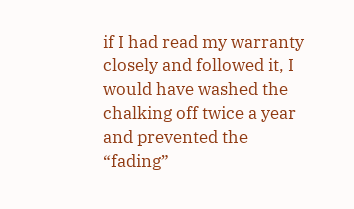if I had read my warranty closely and followed it, I would have washed the chalking off twice a year and prevented the “fading”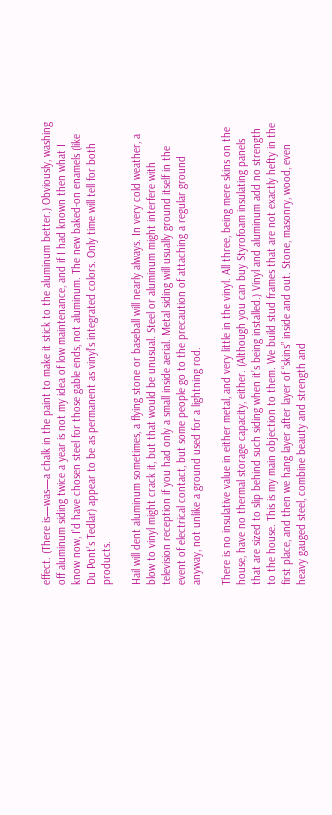effect. (There is—was—a chalk in the paint to make it stick to the aluminum better.) Obviously, washing off aluminum siding twice a year is not my idea of low maintenance, and if I had known then what I know now, I’d have chosen steel for those gable ends, not aluminum. The new baked-on enamels (like Du Pont’s Tedlar) appear to be as permanent as vinyl’s integrated colors. Only time will tell for both products.

Hail will dent aluminum sometimes, a flying stone or baseball will nearly always. In very cold weather, a blow to vinyl might crack it, but that would be unusual. Steel or aluminum might interfere with television reception if you had only a small inside aerial. Metal siding will usually ground itself in the event of electrical contact, but some people go to the precaution of attaching a regular ground anyway, not unlike a ground used for a lightning rod.

There is no insulative value in either metal, and very little in the vinyl. All three, being mere skins on the house, have no thermal storage capacity, either. (Although you can buy Styrofoam insulating panels that are sized to slip behind such siding when it’s being installed.) Vinyl and aluminum add no strength to the house. This is my main objection to them. We build stud frames that are not exactly hefty in the first place, and then we hang layer after layer of “skins” inside and out. Stone, masonry, wood, even heavy gauged steel, combine beauty and strength and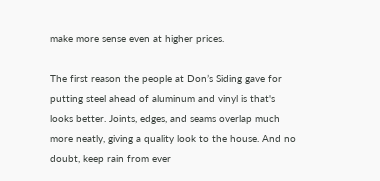make more sense even at higher prices.

The first reason the people at Don’s Siding gave for putting steel ahead of aluminum and vinyl is that's looks better. Joints, edges, and seams overlap much more neatly, giving a quality look to the house. And no doubt, keep rain from ever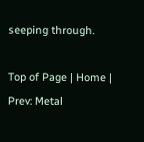seeping through.

Top of Page | Home | Prev: Metal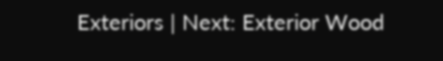Exteriors | Next: Exterior Wood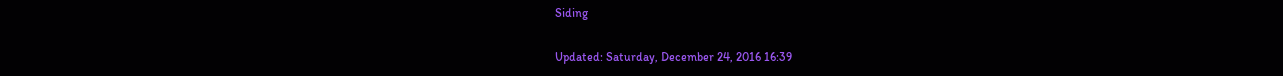Siding

Updated: Saturday, December 24, 2016 16:39